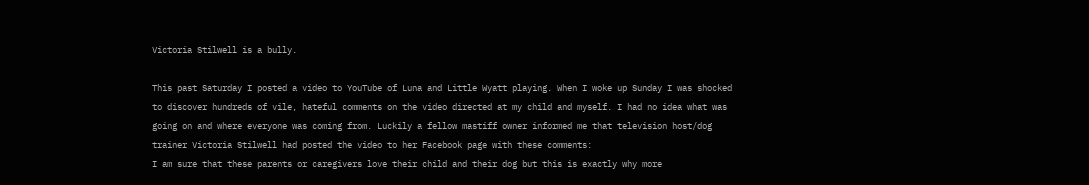Victoria Stilwell is a bully.

This past Saturday I posted a video to YouTube of Luna and Little Wyatt playing. When I woke up Sunday I was shocked to discover hundreds of vile, hateful comments on the video directed at my child and myself. I had no idea what was going on and where everyone was coming from. Luckily a fellow mastiff owner informed me that television host/dog trainer Victoria Stilwell had posted the video to her Facebook page with these comments:
I am sure that these parents or caregivers love their child and their dog but this is exactly why more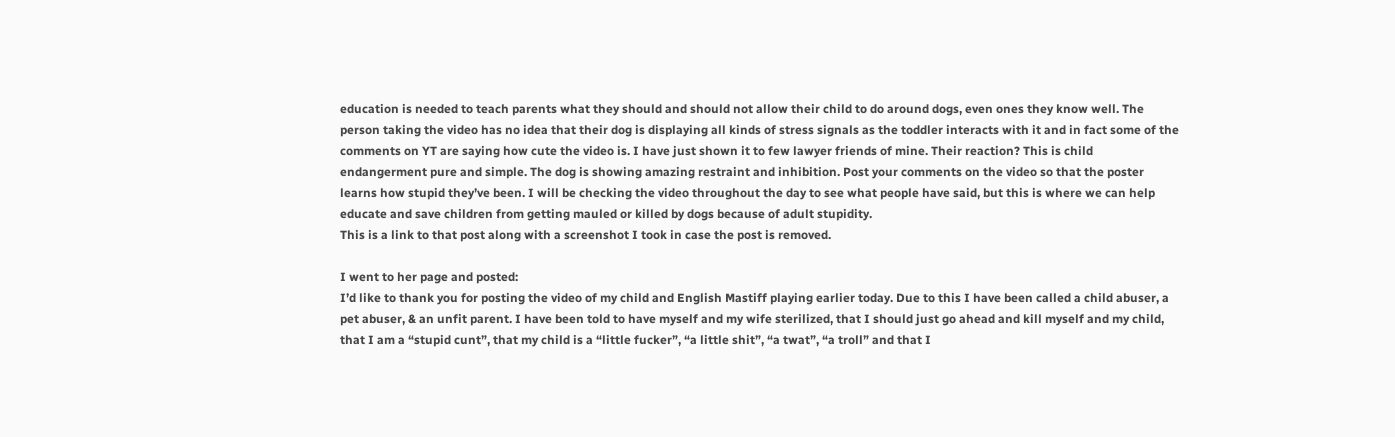education is needed to teach parents what they should and should not allow their child to do around dogs, even ones they know well. The person taking the video has no idea that their dog is displaying all kinds of stress signals as the toddler interacts with it and in fact some of the comments on YT are saying how cute the video is. I have just shown it to few lawyer friends of mine. Their reaction? This is child endangerment pure and simple. The dog is showing amazing restraint and inhibition. Post your comments on the video so that the poster learns how stupid they’ve been. I will be checking the video throughout the day to see what people have said, but this is where we can help educate and save children from getting mauled or killed by dogs because of adult stupidity.
This is a link to that post along with a screenshot I took in case the post is removed.

I went to her page and posted:
I’d like to thank you for posting the video of my child and English Mastiff playing earlier today. Due to this I have been called a child abuser, a pet abuser, & an unfit parent. I have been told to have myself and my wife sterilized, that I should just go ahead and kill myself and my child, that I am a “stupid cunt”, that my child is a “little fucker”, “a little shit”, “a twat”, “a troll” and that I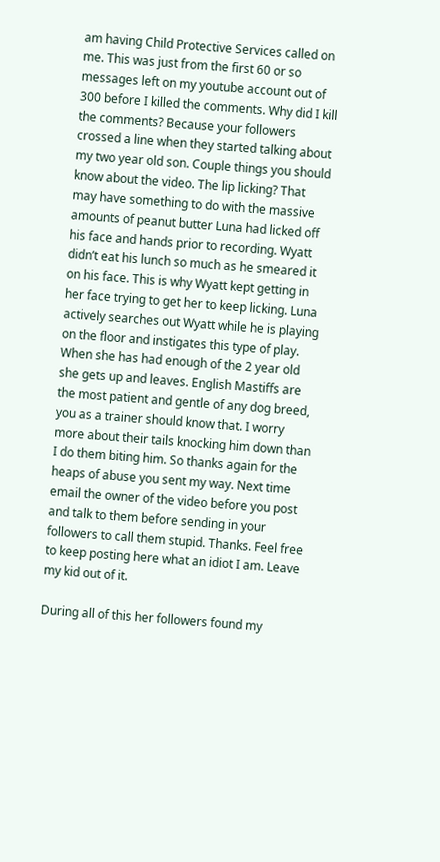am having Child Protective Services called on me. This was just from the first 60 or so messages left on my youtube account out of 300 before I killed the comments. Why did I kill the comments? Because your followers crossed a line when they started talking about my two year old son. Couple things you should know about the video. The lip licking? That may have something to do with the massive amounts of peanut butter Luna had licked off his face and hands prior to recording. Wyatt didn’t eat his lunch so much as he smeared it on his face. This is why Wyatt kept getting in her face trying to get her to keep licking. Luna actively searches out Wyatt while he is playing on the floor and instigates this type of play. When she has had enough of the 2 year old she gets up and leaves. English Mastiffs are the most patient and gentle of any dog breed, you as a trainer should know that. I worry more about their tails knocking him down than I do them biting him. So thanks again for the heaps of abuse you sent my way. Next time email the owner of the video before you post and talk to them before sending in your followers to call them stupid. Thanks. Feel free to keep posting here what an idiot I am. Leave my kid out of it.

During all of this her followers found my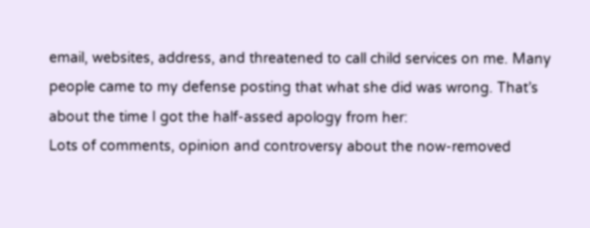email, websites, address, and threatened to call child services on me. Many people came to my defense posting that what she did was wrong. That’s about the time I got the half-assed apology from her:
Lots of comments, opinion and controversy about the now-removed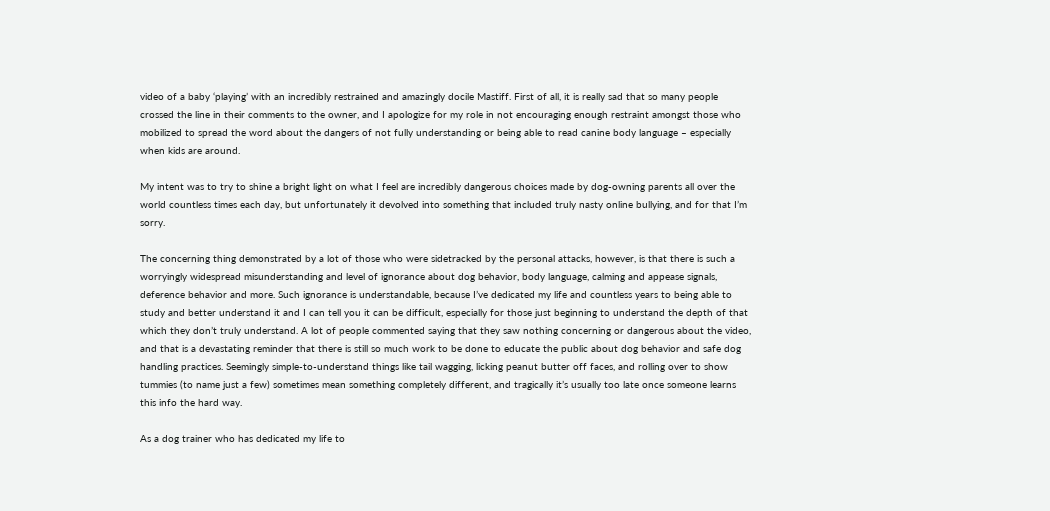video of a baby ‘playing’ with an incredibly restrained and amazingly docile Mastiff. First of all, it is really sad that so many people crossed the line in their comments to the owner, and I apologize for my role in not encouraging enough restraint amongst those who mobilized to spread the word about the dangers of not fully understanding or being able to read canine body language – especially when kids are around.

My intent was to try to shine a bright light on what I feel are incredibly dangerous choices made by dog-owning parents all over the world countless times each day, but unfortunately it devolved into something that included truly nasty online bullying, and for that I’m sorry.

The concerning thing demonstrated by a lot of those who were sidetracked by the personal attacks, however, is that there is such a worryingly widespread misunderstanding and level of ignorance about dog behavior, body language, calming and appease signals, deference behavior and more. Such ignorance is understandable, because I’ve dedicated my life and countless years to being able to study and better understand it and I can tell you it can be difficult, especially for those just beginning to understand the depth of that which they don’t truly understand. A lot of people commented saying that they saw nothing concerning or dangerous about the video, and that is a devastating reminder that there is still so much work to be done to educate the public about dog behavior and safe dog handling practices. Seemingly simple-to-understand things like tail wagging, licking peanut butter off faces, and rolling over to show tummies (to name just a few) sometimes mean something completely different, and tragically it’s usually too late once someone learns this info the hard way.

As a dog trainer who has dedicated my life to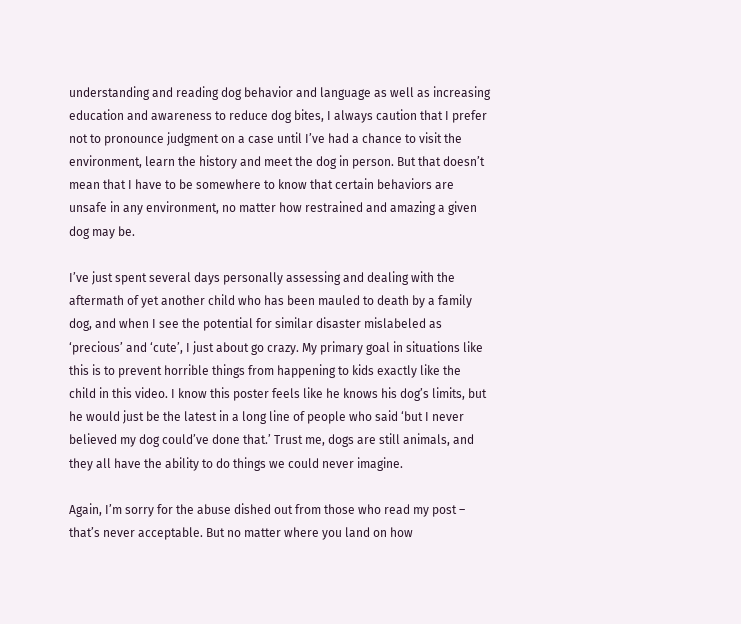understanding and reading dog behavior and language as well as increasing education and awareness to reduce dog bites, I always caution that I prefer not to pronounce judgment on a case until I’ve had a chance to visit the environment, learn the history and meet the dog in person. But that doesn’t mean that I have to be somewhere to know that certain behaviors are unsafe in any environment, no matter how restrained and amazing a given dog may be.

I’ve just spent several days personally assessing and dealing with the aftermath of yet another child who has been mauled to death by a family dog, and when I see the potential for similar disaster mislabeled as ‘precious’ and ‘cute’, I just about go crazy. My primary goal in situations like this is to prevent horrible things from happening to kids exactly like the child in this video. I know this poster feels like he knows his dog’s limits, but he would just be the latest in a long line of people who said ‘but I never believed my dog could’ve done that.’ Trust me, dogs are still animals, and they all have the ability to do things we could never imagine.

Again, I’m sorry for the abuse dished out from those who read my post – that’s never acceptable. But no matter where you land on how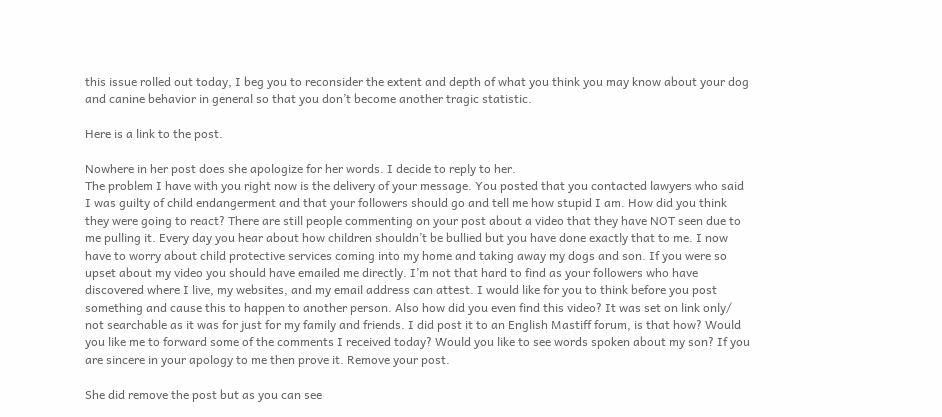this issue rolled out today, I beg you to reconsider the extent and depth of what you think you may know about your dog and canine behavior in general so that you don’t become another tragic statistic.

Here is a link to the post.

Nowhere in her post does she apologize for her words. I decide to reply to her.
The problem I have with you right now is the delivery of your message. You posted that you contacted lawyers who said I was guilty of child endangerment and that your followers should go and tell me how stupid I am. How did you think they were going to react? There are still people commenting on your post about a video that they have NOT seen due to me pulling it. Every day you hear about how children shouldn’t be bullied but you have done exactly that to me. I now have to worry about child protective services coming into my home and taking away my dogs and son. If you were so upset about my video you should have emailed me directly. I’m not that hard to find as your followers who have discovered where I live, my websites, and my email address can attest. I would like for you to think before you post something and cause this to happen to another person. Also how did you even find this video? It was set on link only/ not searchable as it was for just for my family and friends. I did post it to an English Mastiff forum, is that how? Would you like me to forward some of the comments I received today? Would you like to see words spoken about my son? If you are sincere in your apology to me then prove it. Remove your post.

She did remove the post but as you can see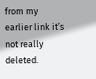from my earlier link it’s not really deleted.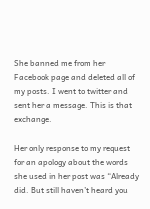She banned me from her Facebook page and deleted all of my posts. I went to twitter and sent her a message. This is that exchange.

Her only response to my request for an apology about the words she used in her post was “Already did. But still haven’t heard you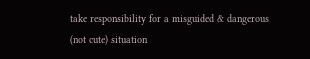take responsibility for a misguided & dangerous (not cute) situation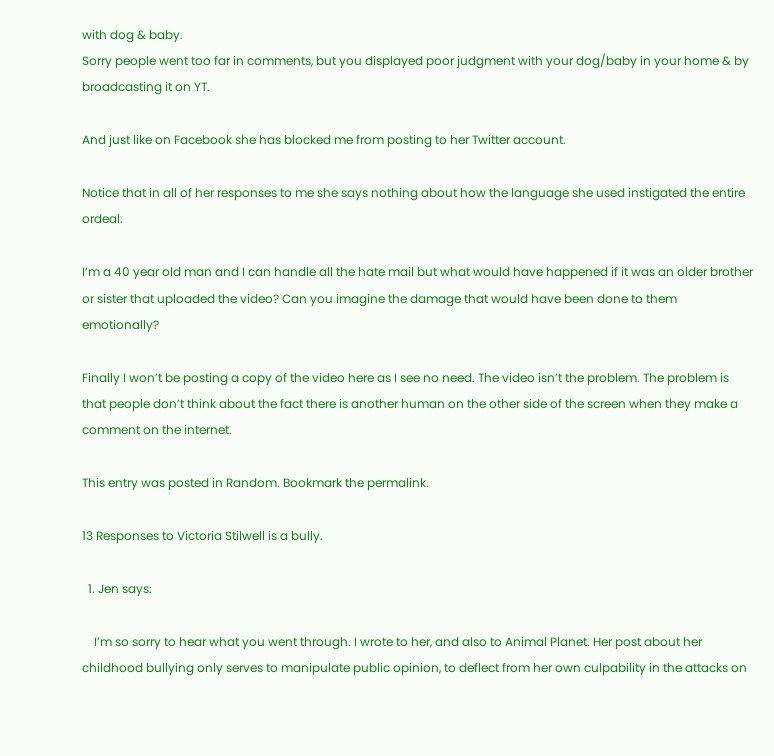with dog & baby.
Sorry people went too far in comments, but you displayed poor judgment with your dog/baby in your home & by broadcasting it on YT.

And just like on Facebook she has blocked me from posting to her Twitter account.

Notice that in all of her responses to me she says nothing about how the language she used instigated the entire ordeal.

I’m a 40 year old man and I can handle all the hate mail but what would have happened if it was an older brother or sister that uploaded the video? Can you imagine the damage that would have been done to them emotionally?

Finally I won’t be posting a copy of the video here as I see no need. The video isn’t the problem. The problem is that people don’t think about the fact there is another human on the other side of the screen when they make a comment on the internet.

This entry was posted in Random. Bookmark the permalink.

13 Responses to Victoria Stilwell is a bully.

  1. Jen says:

    I’m so sorry to hear what you went through. I wrote to her, and also to Animal Planet. Her post about her childhood bullying only serves to manipulate public opinion, to deflect from her own culpability in the attacks on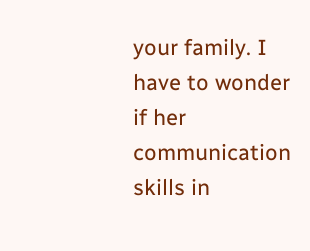your family. I have to wonder if her communication skills in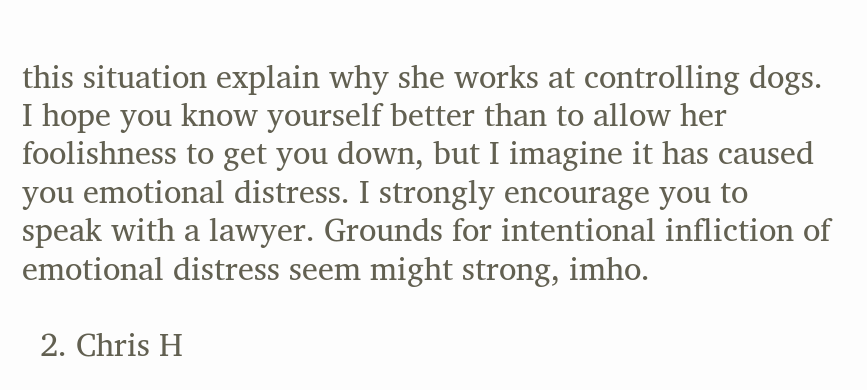this situation explain why she works at controlling dogs. I hope you know yourself better than to allow her foolishness to get you down, but I imagine it has caused you emotional distress. I strongly encourage you to speak with a lawyer. Grounds for intentional infliction of emotional distress seem might strong, imho.

  2. Chris H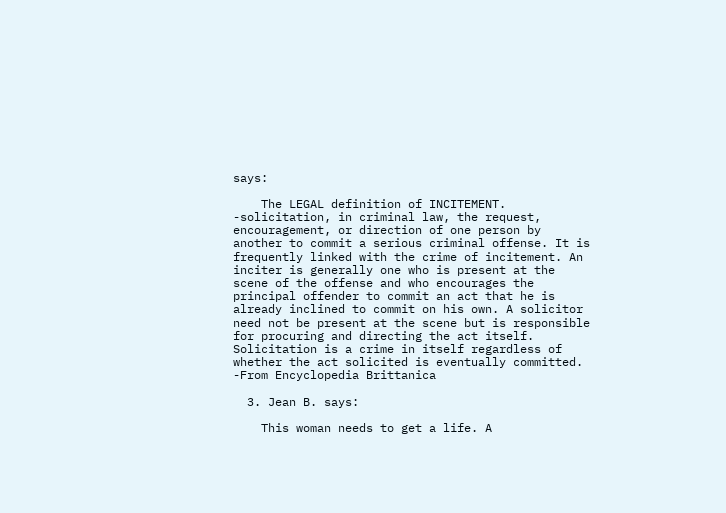says:

    The LEGAL definition of INCITEMENT. -solicitation, in criminal law, the request, encouragement, or direction of one person by another to commit a serious criminal offense. It is frequently linked with the crime of incitement. An inciter is generally one who is present at the scene of the offense and who encourages the principal offender to commit an act that he is already inclined to commit on his own. A solicitor need not be present at the scene but is responsible for procuring and directing the act itself. Solicitation is a crime in itself regardless of whether the act solicited is eventually committed. -From Encyclopedia Brittanica

  3. Jean B. says:

    This woman needs to get a life. A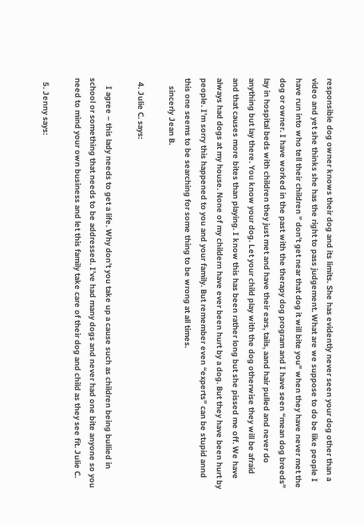responsible dog owner knows their dog and its limits. She has evidently never seen your dog other than a video and yet she thinks she has the right to pass judgement. What are we suppose to do be like people I have run into who tell their children ” don’t get near that dog it will bite you” when they have never met the dog or owner. I have worked in the past with the therapy dog program and I have seen “mean dog breeds” lay in hospital beds with children they just met and have their ears, tails, aand hair pulled and never do anything but lay there. You know your dog. Let your child play with the dog otherwise they will be afraid and that causes more bites than playing. I know this has been rather long but she pissed me off. We have always had dogs at my house. None of my childern have ever been hurt by a dog. But they have been hurt by people. I’m sorry this happened to you and your family. But remember even “experts” can be stupid annd this one seems to be searching for some thing to be wrong at all times.
    sincerly Jean B.

  4. Julie C. says:

    I agree – this lady needs to get a life. Why don’t you take up a cause such as children being bullied in school or something that needs to be addressed. I’ve had many dogs and never had one bite anyone so you need to mind your own business and let this family take care of their dog and child as they see fit. Julie C.

  5. Jenny says: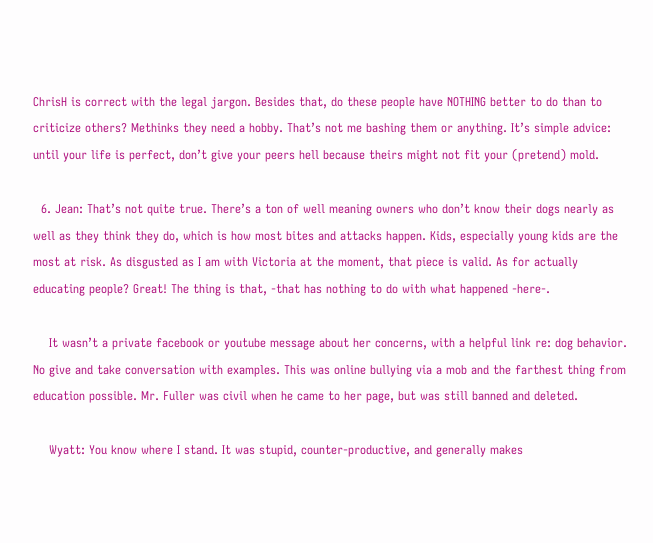ChrisH is correct with the legal jargon. Besides that, do these people have NOTHING better to do than to criticize others? Methinks they need a hobby. That’s not me bashing them or anything. It’s simple advice: until your life is perfect, don’t give your peers hell because theirs might not fit your (pretend) mold.

  6. Jean: That’s not quite true. There’s a ton of well meaning owners who don’t know their dogs nearly as well as they think they do, which is how most bites and attacks happen. Kids, especially young kids are the most at risk. As disgusted as I am with Victoria at the moment, that piece is valid. As for actually educating people? Great! The thing is that, -that has nothing to do with what happened -here-.

    It wasn’t a private facebook or youtube message about her concerns, with a helpful link re: dog behavior. No give and take conversation with examples. This was online bullying via a mob and the farthest thing from education possible. Mr. Fuller was civil when he came to her page, but was still banned and deleted.

    Wyatt: You know where I stand. It was stupid, counter-productive, and generally makes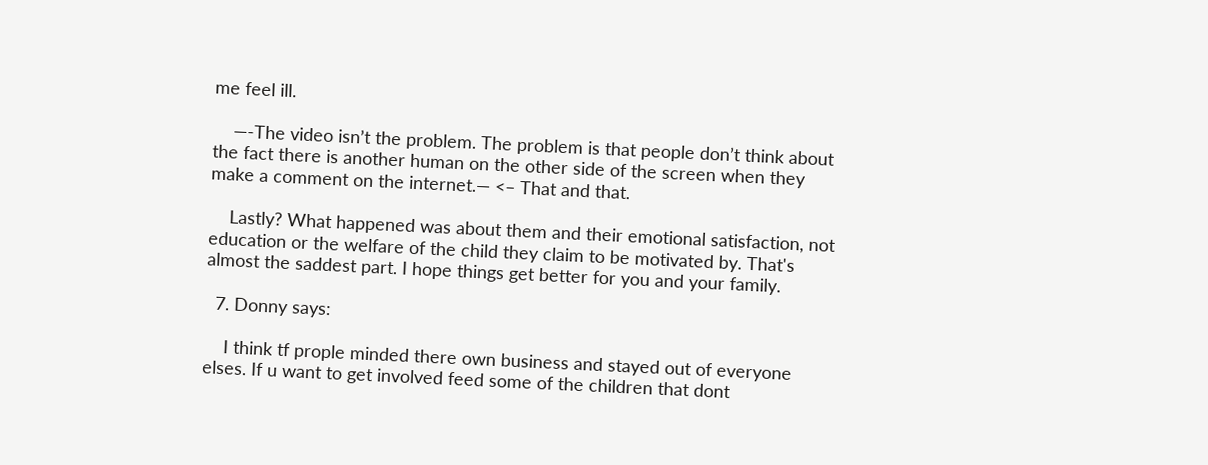me feel ill.

    —-The video isn’t the problem. The problem is that people don’t think about the fact there is another human on the other side of the screen when they make a comment on the internet.— <– That and that.

    Lastly? What happened was about them and their emotional satisfaction, not education or the welfare of the child they claim to be motivated by. That's almost the saddest part. I hope things get better for you and your family.

  7. Donny says:

    I think tf prople minded there own business and stayed out of everyone elses. If u want to get involved feed some of the children that dont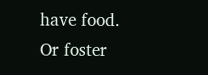have food. Or foster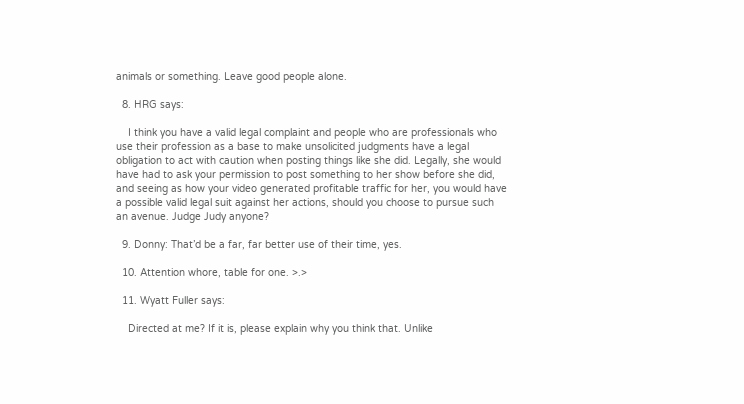animals or something. Leave good people alone.

  8. HRG says:

    I think you have a valid legal complaint and people who are professionals who use their profession as a base to make unsolicited judgments have a legal obligation to act with caution when posting things like she did. Legally, she would have had to ask your permission to post something to her show before she did, and seeing as how your video generated profitable traffic for her, you would have a possible valid legal suit against her actions, should you choose to pursue such an avenue. Judge Judy anyone?

  9. Donny: That’d be a far, far better use of their time, yes.

  10. Attention whore, table for one. >.>

  11. Wyatt Fuller says:

    Directed at me? If it is, please explain why you think that. Unlike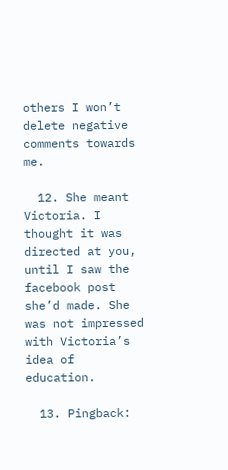others I won’t delete negative comments towards me.

  12. She meant Victoria. I thought it was directed at you, until I saw the facebook post she’d made. She was not impressed with Victoria’s idea of education.

  13. Pingback: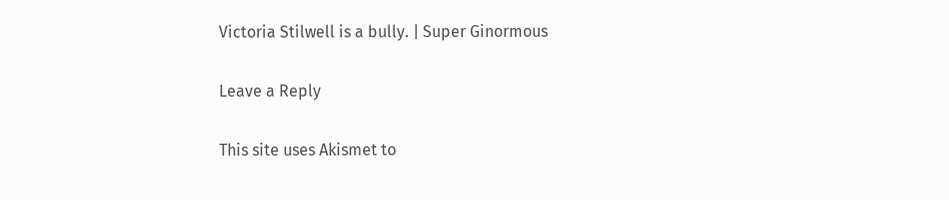Victoria Stilwell is a bully. | Super Ginormous

Leave a Reply

This site uses Akismet to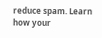reduce spam. Learn how your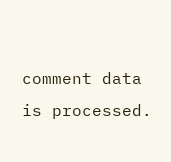comment data is processed.